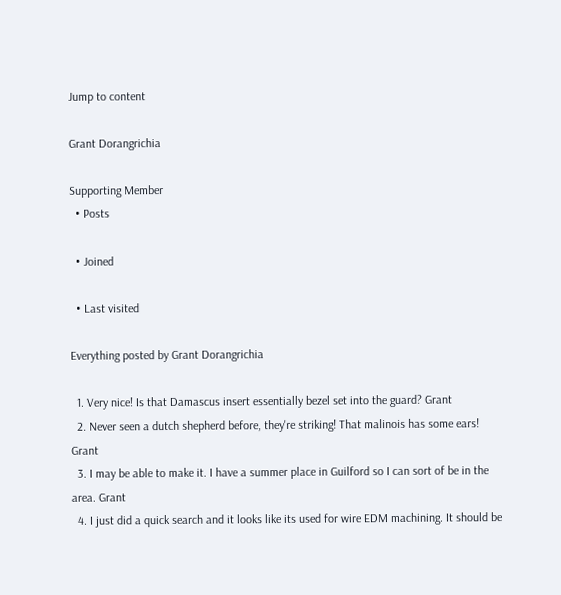Jump to content

Grant Dorangrichia

Supporting Member
  • Posts

  • Joined

  • Last visited

Everything posted by Grant Dorangrichia

  1. Very nice! Is that Damascus insert essentially bezel set into the guard? Grant
  2. Never seen a dutch shepherd before, they're striking! That malinois has some ears! Grant
  3. I may be able to make it. I have a summer place in Guilford so I can sort of be in the area. Grant
  4. I just did a quick search and it looks like its used for wire EDM machining. It should be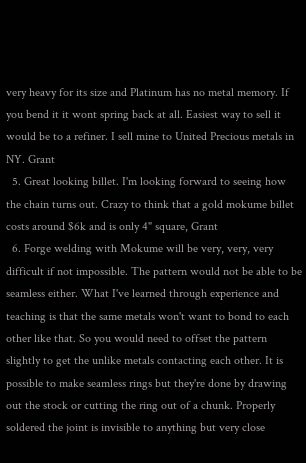very heavy for its size and Platinum has no metal memory. If you bend it it wont spring back at all. Easiest way to sell it would be to a refiner. I sell mine to United Precious metals in NY. Grant
  5. Great looking billet. I'm looking forward to seeing how the chain turns out. Crazy to think that a gold mokume billet costs around $6k and is only 4" square, Grant
  6. Forge welding with Mokume will be very, very, very difficult if not impossible. The pattern would not be able to be seamless either. What I've learned through experience and teaching is that the same metals won't want to bond to each other like that. So you would need to offset the pattern slightly to get the unlike metals contacting each other. It is possible to make seamless rings but they're done by drawing out the stock or cutting the ring out of a chunk. Properly soldered the joint is invisible to anything but very close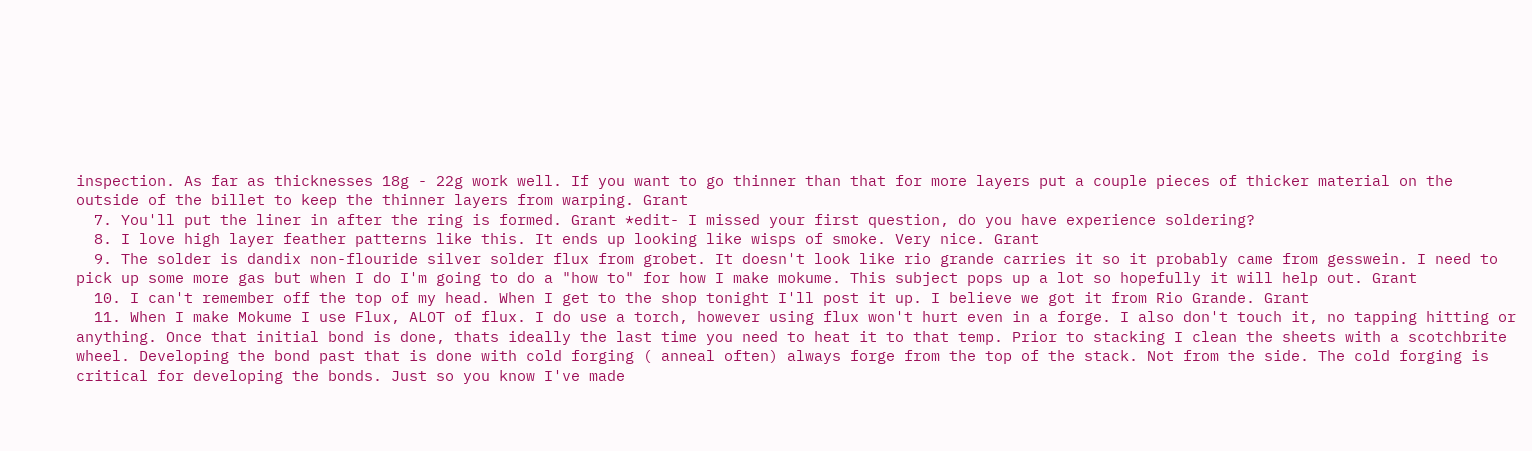inspection. As far as thicknesses 18g - 22g work well. If you want to go thinner than that for more layers put a couple pieces of thicker material on the outside of the billet to keep the thinner layers from warping. Grant
  7. You'll put the liner in after the ring is formed. Grant *edit- I missed your first question, do you have experience soldering?
  8. I love high layer feather patterns like this. It ends up looking like wisps of smoke. Very nice. Grant
  9. The solder is dandix non-flouride silver solder flux from grobet. It doesn't look like rio grande carries it so it probably came from gesswein. I need to pick up some more gas but when I do I'm going to do a "how to" for how I make mokume. This subject pops up a lot so hopefully it will help out. Grant
  10. I can't remember off the top of my head. When I get to the shop tonight I'll post it up. I believe we got it from Rio Grande. Grant
  11. When I make Mokume I use Flux, ALOT of flux. I do use a torch, however using flux won't hurt even in a forge. I also don't touch it, no tapping hitting or anything. Once that initial bond is done, thats ideally the last time you need to heat it to that temp. Prior to stacking I clean the sheets with a scotchbrite wheel. Developing the bond past that is done with cold forging ( anneal often) always forge from the top of the stack. Not from the side. The cold forging is critical for developing the bonds. Just so you know I've made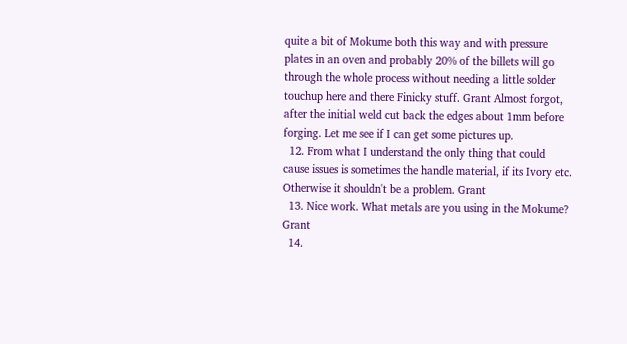quite a bit of Mokume both this way and with pressure plates in an oven and probably 20% of the billets will go through the whole process without needing a little solder touchup here and there Finicky stuff. Grant Almost forgot, after the initial weld cut back the edges about 1mm before forging. Let me see if I can get some pictures up.
  12. From what I understand the only thing that could cause issues is sometimes the handle material, if its Ivory etc. Otherwise it shouldn't be a problem. Grant
  13. Nice work. What metals are you using in the Mokume? Grant
  14.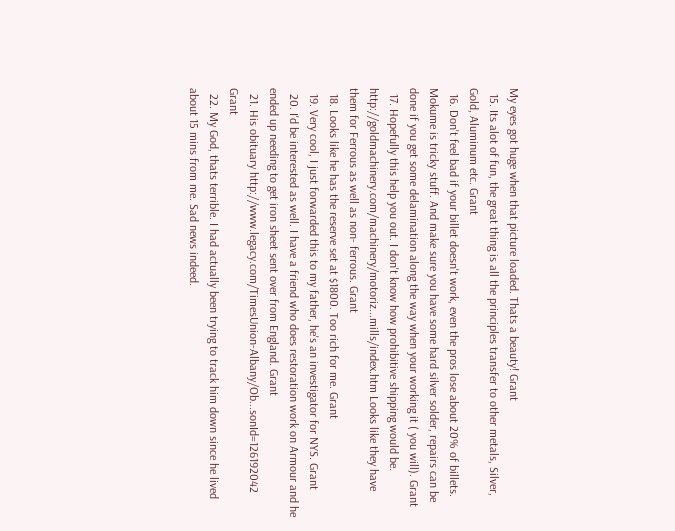My eyes got huge when that picture loaded. Thats a beauty! Grant
  15. Its alot of fun, the great thing is all the principles transfer to other metals, Silver, Gold, Aluminum etc. Grant
  16. Don't feel bad if your billet doesn't work, even the pros lose about 20% of billets. Mokume is tricky stuff. And make sure you have some hard silver solder, repairs can be done if you get some delamination along the way when your working it ( you will). Grant
  17. Hopefully this help you out. I don't know how prohibitive shipping would be. http://goldmachinery.com/machinery/motoriz...mills/index.htm Looks like they have them for Ferrous as well as non- ferrous. Grant
  18. Looks like he has the reserve set at $1800. Too rich for me. Grant
  19. Very cool, I just forwarded this to my father, he's an investigator for NYS. Grant
  20. I'd be interested as well. I have a friend who does restoration work on Armour and he ended up needing to get iron sheet sent over from England. Grant
  21. His obituary http://www.legacy.com/TimesUnion-Albany/Ob...sonId=126192042 Grant
  22. My God, thats terrible. I had actually been trying to track him down since he lived about 15 mins from me. Sad news indeed.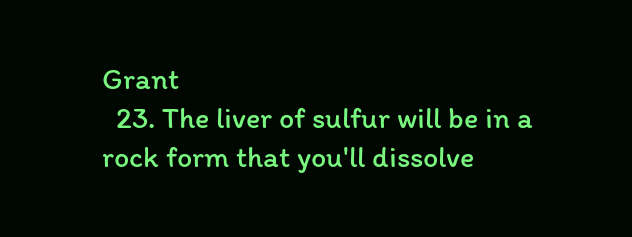Grant
  23. The liver of sulfur will be in a rock form that you'll dissolve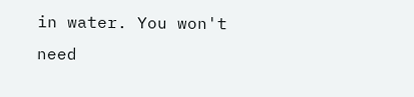in water. You won't need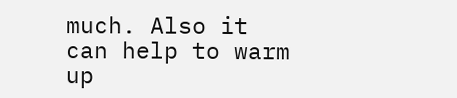much. Also it can help to warm up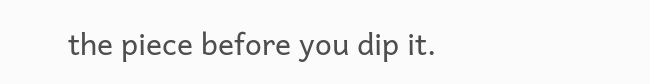the piece before you dip it.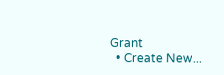Grant
  • Create New...